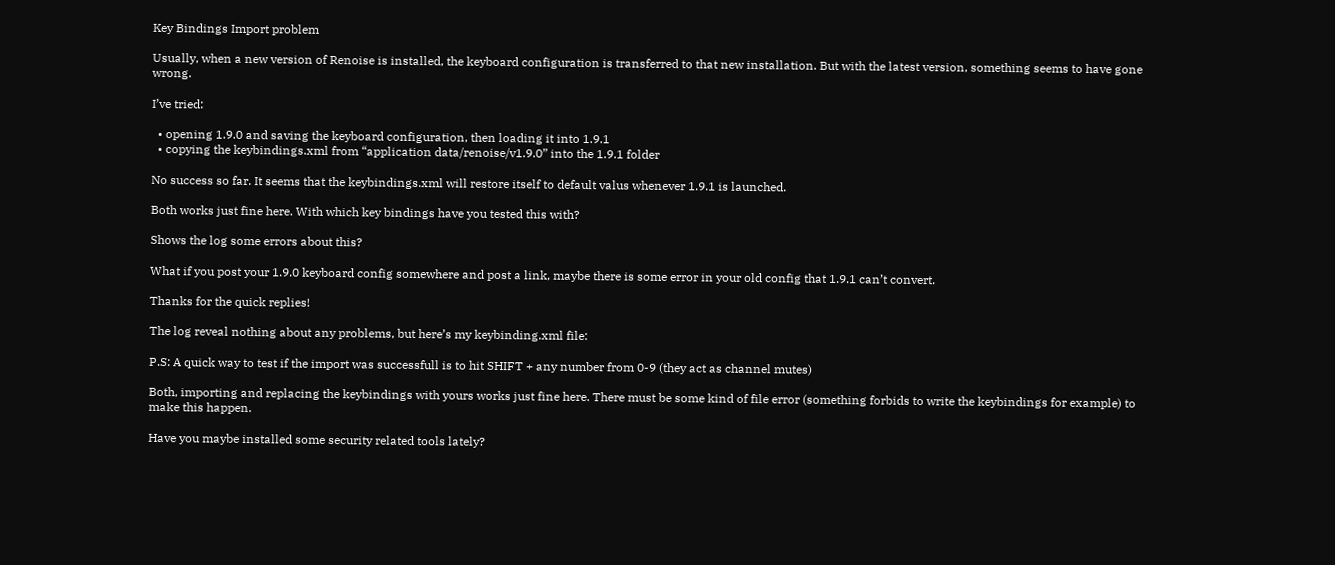Key Bindings Import problem

Usually, when a new version of Renoise is installed, the keyboard configuration is transferred to that new installation. But with the latest version, something seems to have gone wrong.

I’ve tried:

  • opening 1.9.0 and saving the keyboard configuration, then loading it into 1.9.1
  • copying the keybindings.xml from “application data/renoise/v1.9.0” into the 1.9.1 folder

No success so far. It seems that the keybindings.xml will restore itself to default valus whenever 1.9.1 is launched.

Both works just fine here. With which key bindings have you tested this with?

Shows the log some errors about this?

What if you post your 1.9.0 keyboard config somewhere and post a link, maybe there is some error in your old config that 1.9.1 can’t convert.

Thanks for the quick replies!

The log reveal nothing about any problems, but here’s my keybinding.xml file:

P.S: A quick way to test if the import was successfull is to hit SHIFT + any number from 0-9 (they act as channel mutes)

Both, importing and replacing the keybindings with yours works just fine here. There must be some kind of file error (something forbids to write the keybindings for example) to make this happen.

Have you maybe installed some security related tools lately?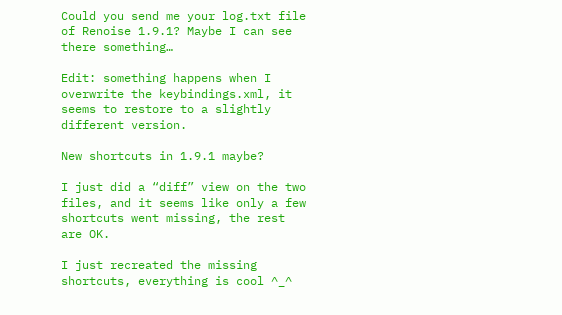Could you send me your log.txt file of Renoise 1.9.1? Maybe I can see there something…

Edit: something happens when I overwrite the keybindings.xml, it seems to restore to a slightly different version.

New shortcuts in 1.9.1 maybe?

I just did a “diff” view on the two files, and it seems like only a few shortcuts went missing, the rest are OK.

I just recreated the missing shortcuts, everything is cool ^_^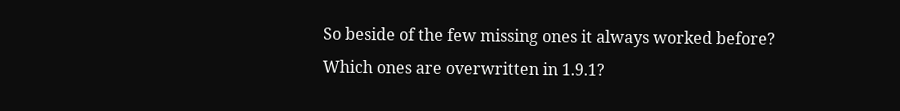So beside of the few missing ones it always worked before?
Which ones are overwritten in 1.9.1?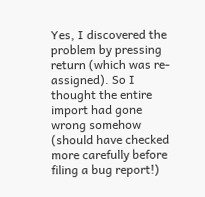Yes, I discovered the problem by pressing return (which was re-assigned). So I thought the entire import had gone wrong somehow (should have checked more carefully before filing a bug report!)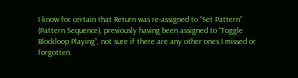I know for certain that Return was re-assigned to “Set Pattern” (Pattern Sequence), previously having been assigned to “Toggle Blockloop Playing”, not sure if there are any other ones I missed or forgotten.